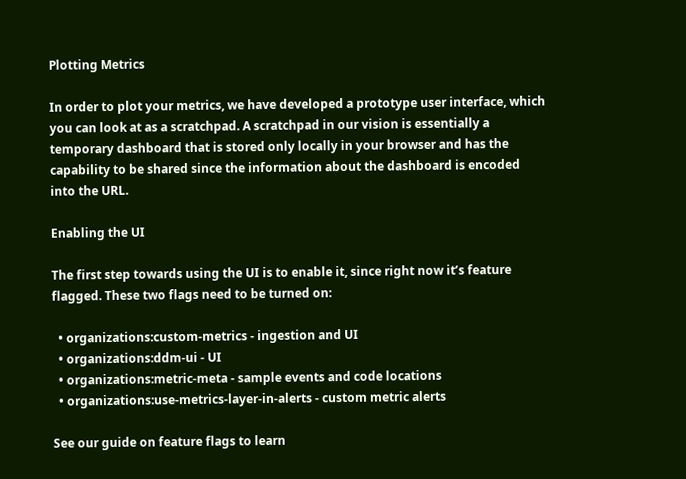Plotting Metrics

In order to plot your metrics, we have developed a prototype user interface, which you can look at as a scratchpad. A scratchpad in our vision is essentially a temporary dashboard that is stored only locally in your browser and has the capability to be shared since the information about the dashboard is encoded into the URL.

Enabling the UI

The first step towards using the UI is to enable it, since right now it’s feature flagged. These two flags need to be turned on:

  • organizations:custom-metrics - ingestion and UI
  • organizations:ddm-ui - UI
  • organizations:metric-meta - sample events and code locations
  • organizations:use-metrics-layer-in-alerts - custom metric alerts

See our guide on feature flags to learn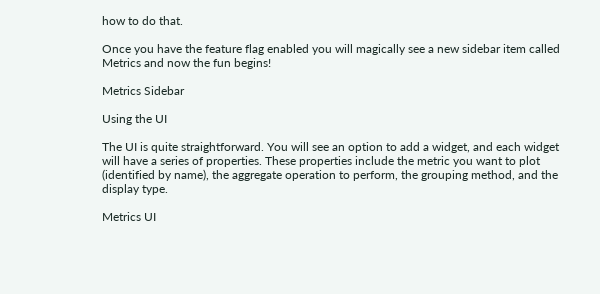how to do that.

Once you have the feature flag enabled you will magically see a new sidebar item called Metrics and now the fun begins!

Metrics Sidebar

Using the UI

The UI is quite straightforward. You will see an option to add a widget, and each widget will have a series of properties. These properties include the metric you want to plot (identified by name), the aggregate operation to perform, the grouping method, and the display type.

Metrics UI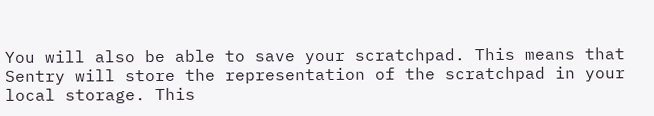You will also be able to save your scratchpad. This means that Sentry will store the representation of the scratchpad in your local storage. This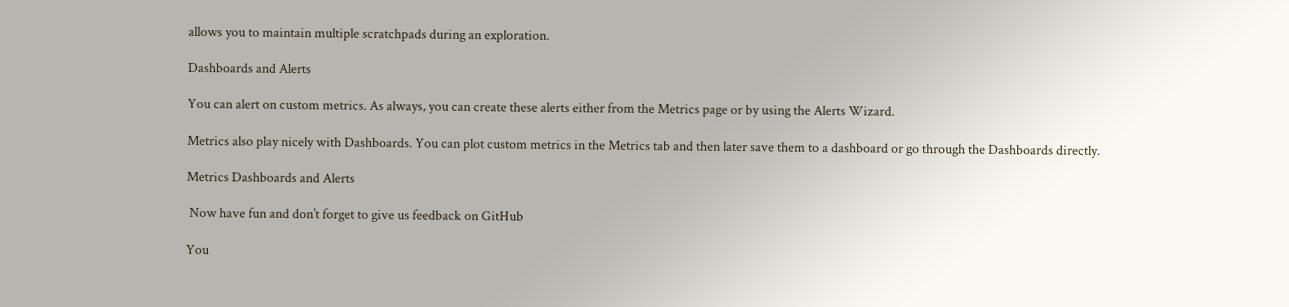allows you to maintain multiple scratchpads during an exploration.

Dashboards and Alerts

You can alert on custom metrics. As always, you can create these alerts either from the Metrics page or by using the Alerts Wizard.

Metrics also play nicely with Dashboards. You can plot custom metrics in the Metrics tab and then later save them to a dashboard or go through the Dashboards directly.

Metrics Dashboards and Alerts

 Now have fun and don’t forget to give us feedback on GitHub

You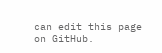can edit this page on GitHub.